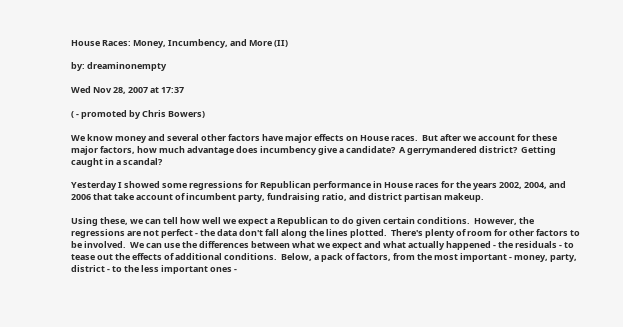House Races: Money, Incumbency, and More (II)

by: dreaminonempty

Wed Nov 28, 2007 at 17:37

( - promoted by Chris Bowers)

We know money and several other factors have major effects on House races.  But after we account for these major factors, how much advantage does incumbency give a candidate?  A gerrymandered district?  Getting caught in a scandal?

Yesterday I showed some regressions for Republican performance in House races for the years 2002, 2004, and 2006 that take account of incumbent party, fundraising ratio, and district partisan makeup.

Using these, we can tell how well we expect a Republican to do given certain conditions.  However, the regressions are not perfect - the data don't fall along the lines plotted.  There's plenty of room for other factors to be involved.  We can use the differences between what we expect and what actually happened - the residuals - to tease out the effects of additional conditions.  Below, a pack of factors, from the most important - money, party, district - to the less important ones -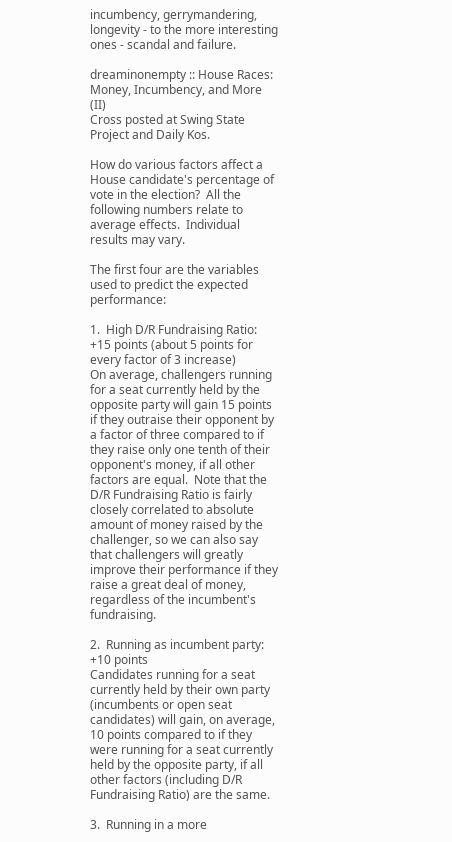incumbency, gerrymandering, longevity - to the more interesting ones - scandal and failure.

dreaminonempty :: House Races: Money, Incumbency, and More (II)
Cross posted at Swing State Project and Daily Kos.

How do various factors affect a House candidate's percentage of vote in the election?  All the following numbers relate to average effects.  Individual results may vary.

The first four are the variables used to predict the expected performance:

1.  High D/R Fundraising Ratio:  +15 points (about 5 points for every factor of 3 increase)
On average, challengers running for a seat currently held by the opposite party will gain 15 points if they outraise their opponent by a factor of three compared to if they raise only one tenth of their opponent's money, if all other factors are equal.  Note that the D/R Fundraising Ratio is fairly closely correlated to absolute amount of money raised by the challenger, so we can also say that challengers will greatly improve their performance if they raise a great deal of money, regardless of the incumbent's fundraising.

2.  Running as incumbent party:  +10 points
Candidates running for a seat currently held by their own party (incumbents or open seat candidates) will gain, on average, 10 points compared to if they were running for a seat currently held by the opposite party, if all other factors (including D/R Fundraising Ratio) are the same.

3.  Running in a more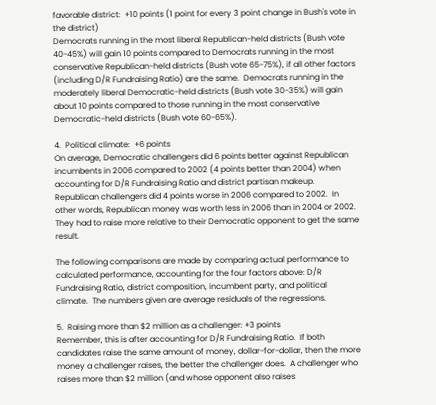favorable district:  +10 points (1 point for every 3 point change in Bush's vote in the district)
Democrats running in the most liberal Republican-held districts (Bush vote 40-45%) will gain 10 points compared to Democrats running in the most conservative Republican-held districts (Bush vote 65-75%), if all other factors (including D/R Fundraising Ratio) are the same.  Democrats running in the moderately liberal Democratic-held districts (Bush vote 30-35%) will gain about 10 points compared to those running in the most conservative Democratic-held districts (Bush vote 60-65%).

4.  Political climate:  +6 points
On average, Democratic challengers did 6 points better against Republican incumbents in 2006 compared to 2002 (4 points better than 2004) when accounting for D/R Fundraising Ratio and district partisan makeup.  Republican challengers did 4 points worse in 2006 compared to 2002.  In other words, Republican money was worth less in 2006 than in 2004 or 2002.  They had to raise more relative to their Democratic opponent to get the same result.

The following comparisons are made by comparing actual performance to calculated performance, accounting for the four factors above: D/R Fundraising Ratio, district composition, incumbent party, and political climate.  The numbers given are average residuals of the regressions.

5.  Raising more than $2 million as a challenger: +3 points
Remember, this is after accounting for D/R Fundraising Ratio.  If both candidates raise the same amount of money, dollar-for-dollar, then the more money a challenger raises, the better the challenger does.  A challenger who raises more than $2 million (and whose opponent also raises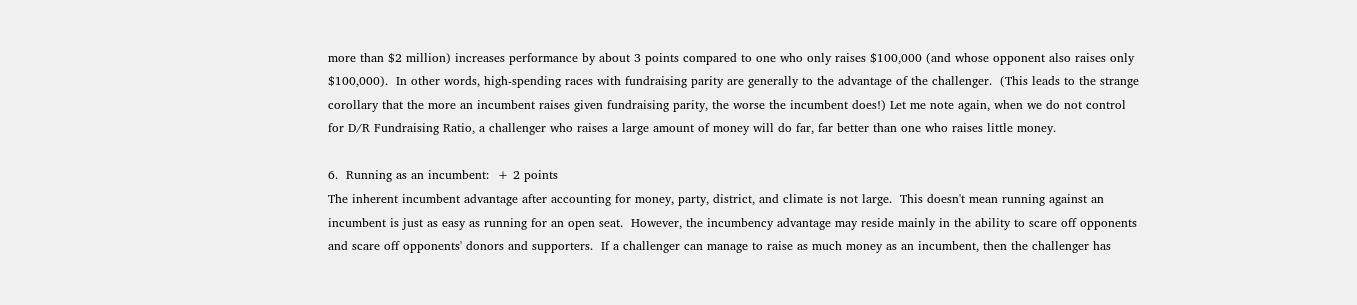more than $2 million) increases performance by about 3 points compared to one who only raises $100,000 (and whose opponent also raises only $100,000).  In other words, high-spending races with fundraising parity are generally to the advantage of the challenger.  (This leads to the strange corollary that the more an incumbent raises given fundraising parity, the worse the incumbent does!) Let me note again, when we do not control for D/R Fundraising Ratio, a challenger who raises a large amount of money will do far, far better than one who raises little money.

6.  Running as an incumbent:  + 2 points
The inherent incumbent advantage after accounting for money, party, district, and climate is not large.  This doesn't mean running against an incumbent is just as easy as running for an open seat.  However, the incumbency advantage may reside mainly in the ability to scare off opponents and scare off opponents' donors and supporters.  If a challenger can manage to raise as much money as an incumbent, then the challenger has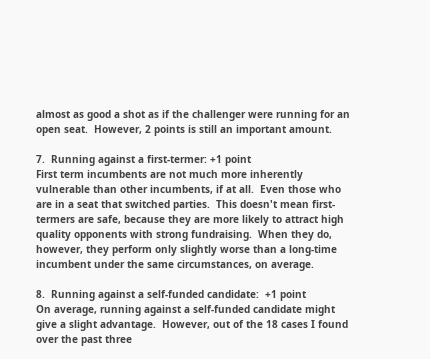almost as good a shot as if the challenger were running for an open seat.  However, 2 points is still an important amount.

7.  Running against a first-termer: +1 point
First term incumbents are not much more inherently vulnerable than other incumbents, if at all.  Even those who are in a seat that switched parties.  This doesn't mean first-termers are safe, because they are more likely to attract high quality opponents with strong fundraising.  When they do, however, they perform only slightly worse than a long-time incumbent under the same circumstances, on average.

8.  Running against a self-funded candidate:  +1 point
On average, running against a self-funded candidate might give a slight advantage.  However, out of the 18 cases I found over the past three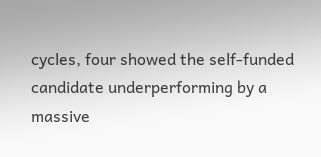cycles, four showed the self-funded candidate underperforming by a massive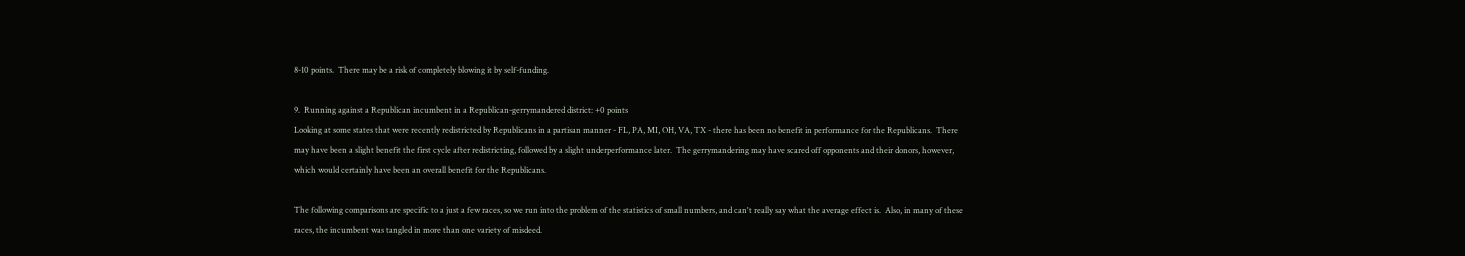8-10 points.  There may be a risk of completely blowing it by self-funding.

9.  Running against a Republican incumbent in a Republican-gerrymandered district: +0 points
Looking at some states that were recently redistricted by Republicans in a partisan manner - FL, PA, MI, OH, VA, TX - there has been no benefit in performance for the Republicans.  There may have been a slight benefit the first cycle after redistricting, followed by a slight underperformance later.  The gerrymandering may have scared off opponents and their donors, however, which would certainly have been an overall benefit for the Republicans.

The following comparisons are specific to a just a few races, so we run into the problem of the statistics of small numbers, and can't really say what the average effect is.  Also, in many of these races, the incumbent was tangled in more than one variety of misdeed.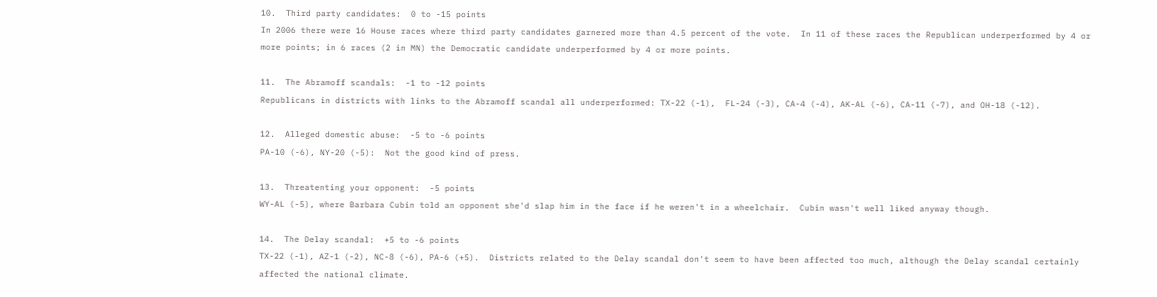10.  Third party candidates:  0 to -15 points
In 2006 there were 16 House races where third party candidates garnered more than 4.5 percent of the vote.  In 11 of these races the Republican underperformed by 4 or more points; in 6 races (2 in MN) the Democratic candidate underperformed by 4 or more points.

11.  The Abramoff scandals:  -1 to -12 points
Republicans in districts with links to the Abramoff scandal all underperformed: TX-22 (-1),  FL-24 (-3), CA-4 (-4), AK-AL (-6), CA-11 (-7), and OH-18 (-12).

12.  Alleged domestic abuse:  -5 to -6 points
PA-10 (-6), NY-20 (-5):  Not the good kind of press.

13.  Threatenting your opponent:  -5 points
WY-AL (-5), where Barbara Cubin told an opponent she'd slap him in the face if he weren't in a wheelchair.  Cubin wasn't well liked anyway though.

14.  The Delay scandal:  +5 to -6 points
TX-22 (-1), AZ-1 (-2), NC-8 (-6), PA-6 (+5).  Districts related to the Delay scandal don't seem to have been affected too much, although the Delay scandal certainly affected the national climate.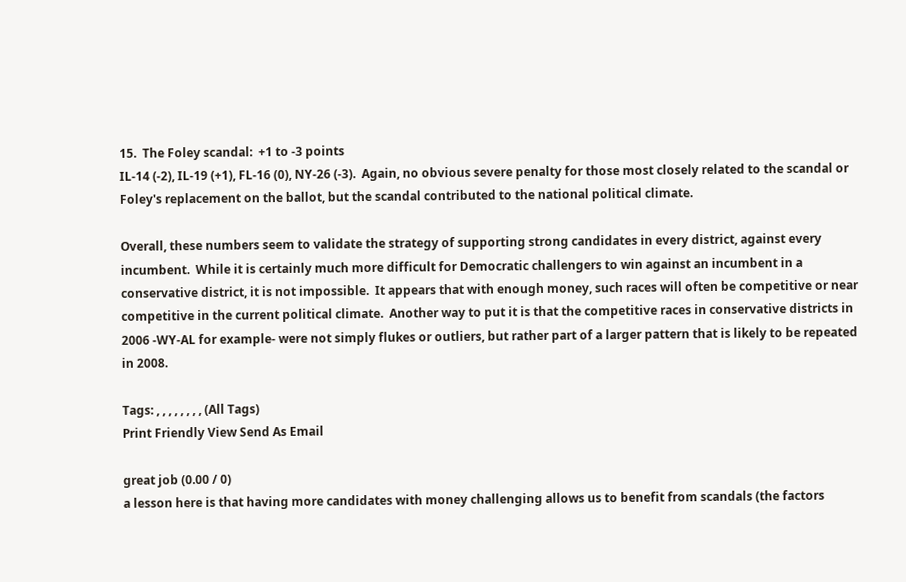15.  The Foley scandal:  +1 to -3 points
IL-14 (-2), IL-19 (+1), FL-16 (0), NY-26 (-3).  Again, no obvious severe penalty for those most closely related to the scandal or Foley's replacement on the ballot, but the scandal contributed to the national political climate.

Overall, these numbers seem to validate the strategy of supporting strong candidates in every district, against every incumbent.  While it is certainly much more difficult for Democratic challengers to win against an incumbent in a conservative district, it is not impossible.  It appears that with enough money, such races will often be competitive or near competitive in the current political climate.  Another way to put it is that the competitive races in conservative districts in 2006 -WY-AL for example- were not simply flukes or outliers, but rather part of a larger pattern that is likely to be repeated in 2008.

Tags: , , , , , , , , (All Tags)
Print Friendly View Send As Email

great job (0.00 / 0)
a lesson here is that having more candidates with money challenging allows us to benefit from scandals (the factors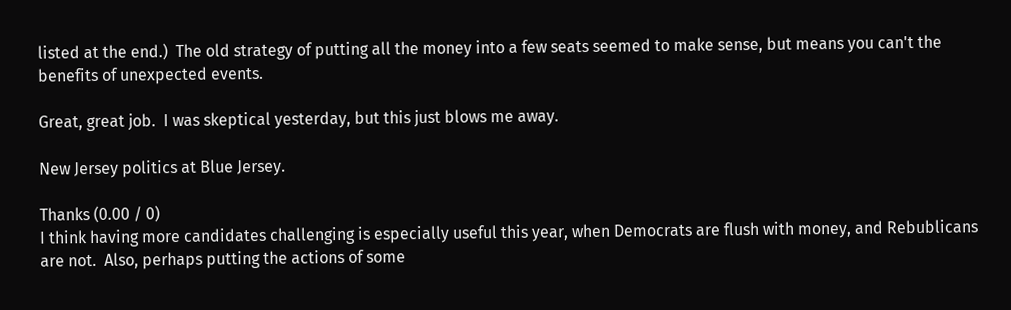listed at the end.)  The old strategy of putting all the money into a few seats seemed to make sense, but means you can't the benefits of unexpected events.

Great, great job.  I was skeptical yesterday, but this just blows me away.

New Jersey politics at Blue Jersey.

Thanks (0.00 / 0)
I think having more candidates challenging is especially useful this year, when Democrats are flush with money, and Rebublicans are not.  Also, perhaps putting the actions of some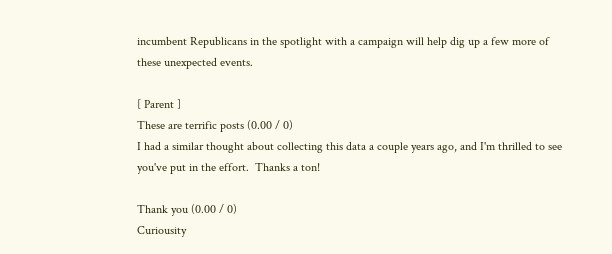incumbent Republicans in the spotlight with a campaign will help dig up a few more of these unexpected events.

[ Parent ]
These are terrific posts (0.00 / 0)
I had a similar thought about collecting this data a couple years ago, and I'm thrilled to see you've put in the effort.  Thanks a ton!

Thank you (0.00 / 0)
Curiousity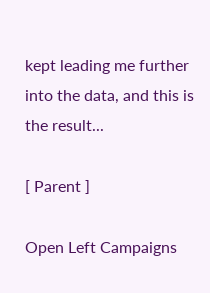kept leading me further into the data, and this is the result...

[ Parent ]

Open Left Campaigns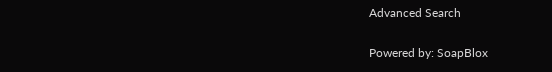Advanced Search

Powered by: SoapBlox